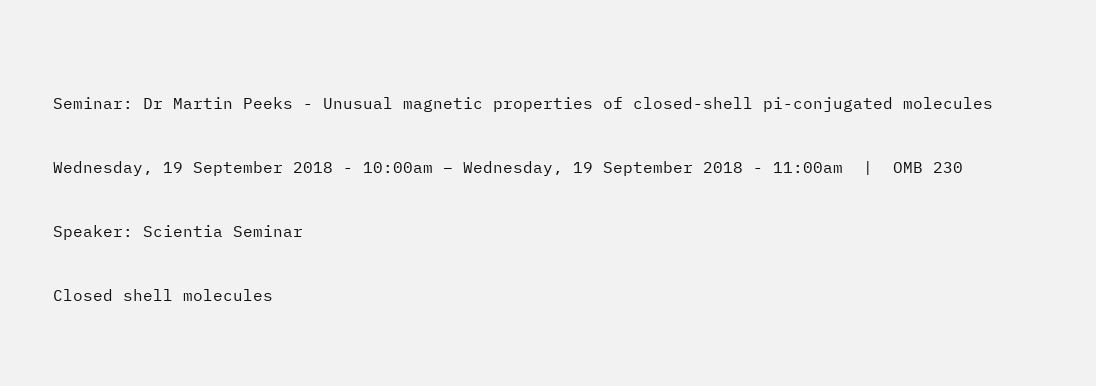Seminar: Dr Martin Peeks - Unusual magnetic properties of closed-shell pi-conjugated molecules

Wednesday, 19 September 2018 - 10:00am – Wednesday, 19 September 2018 - 11:00am  |  OMB 230

Speaker: Scientia Seminar

Closed shell molecules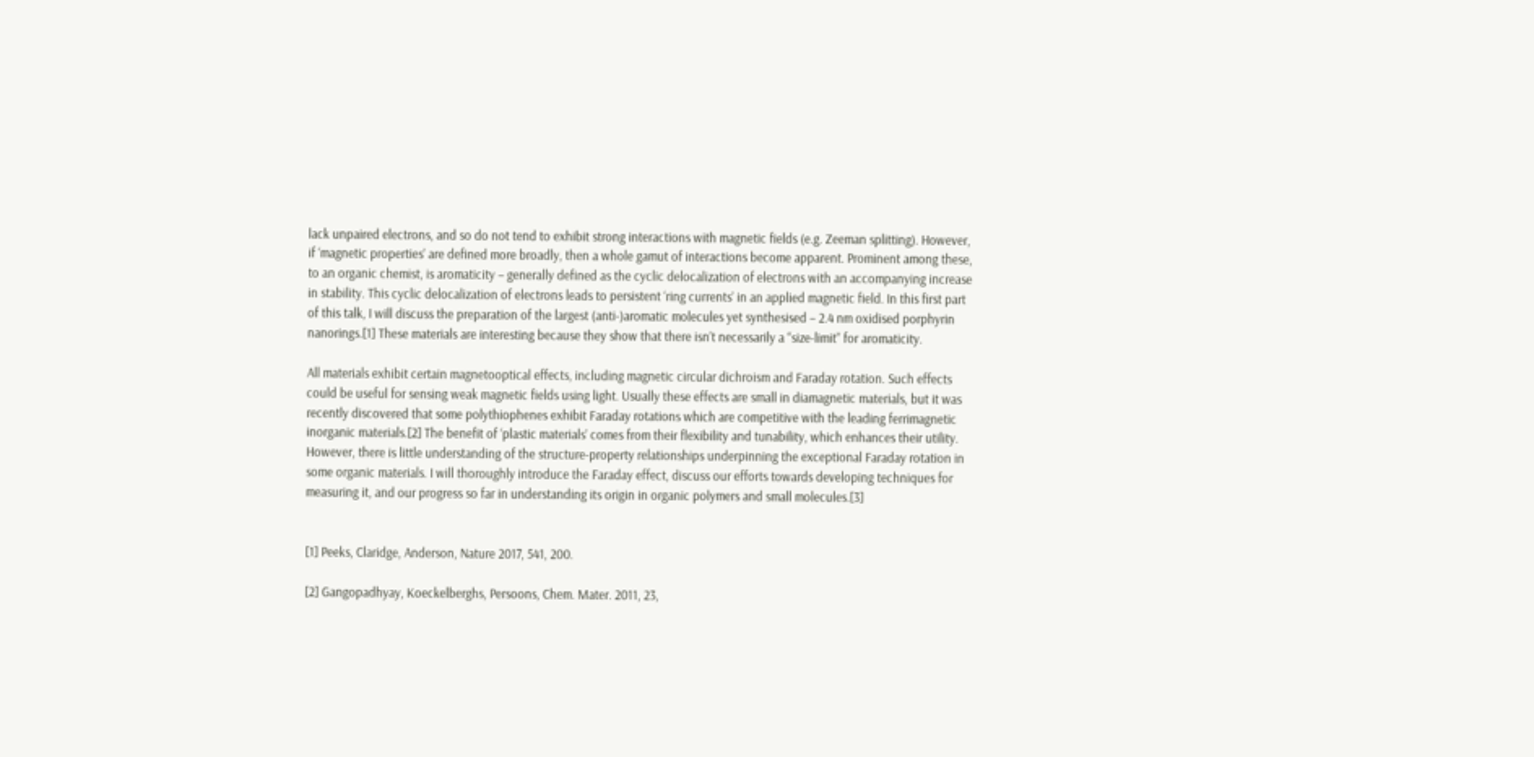lack unpaired electrons, and so do not tend to exhibit strong interactions with magnetic fields (e.g. Zeeman splitting). However, if ‘magnetic properties’ are defined more broadly, then a whole gamut of interactions become apparent. Prominent among these, to an organic chemist, is aromaticity – generally defined as the cyclic delocalization of electrons with an accompanying increase in stability. This cyclic delocalization of electrons leads to persistent ‘ring currents’ in an applied magnetic field. In this first part of this talk, I will discuss the preparation of the largest (anti-)aromatic molecules yet synthesised – 2.4 nm oxidised porphyrin nanorings.[1] These materials are interesting because they show that there isn’t necessarily a “size-limit” for aromaticity.

All materials exhibit certain magnetooptical effects, including magnetic circular dichroism and Faraday rotation. Such effects could be useful for sensing weak magnetic fields using light. Usually these effects are small in diamagnetic materials, but it was recently discovered that some polythiophenes exhibit Faraday rotations which are competitive with the leading ferrimagnetic inorganic materials.[2] The benefit of ‘plastic materials’ comes from their flexibility and tunability, which enhances their utility. However, there is little understanding of the structure-property relationships underpinning the exceptional Faraday rotation in some organic materials. I will thoroughly introduce the Faraday effect, discuss our efforts towards developing techniques for measuring it, and our progress so far in understanding its origin in organic polymers and small molecules.[3]


[1] Peeks, Claridge, Anderson, Nature 2017, 541, 200.

[2] Gangopadhyay, Koeckelberghs, Persoons, Chem. Mater. 2011, 23,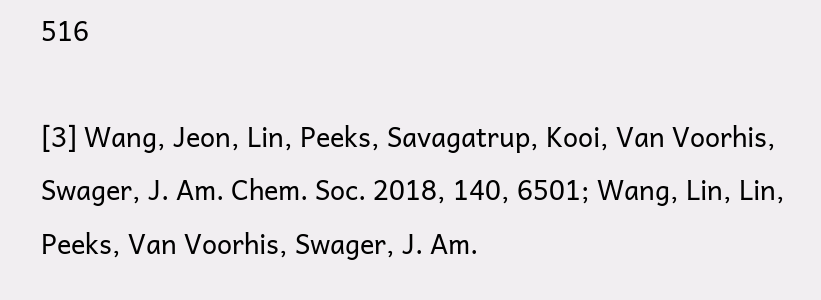516

[3] Wang, Jeon, Lin, Peeks, Savagatrup, Kooi, Van Voorhis, Swager, J. Am. Chem. Soc. 2018, 140, 6501; Wang, Lin, Lin, Peeks, Van Voorhis, Swager, J. Am.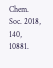Chem. Soc. 2018, 140, 10881.